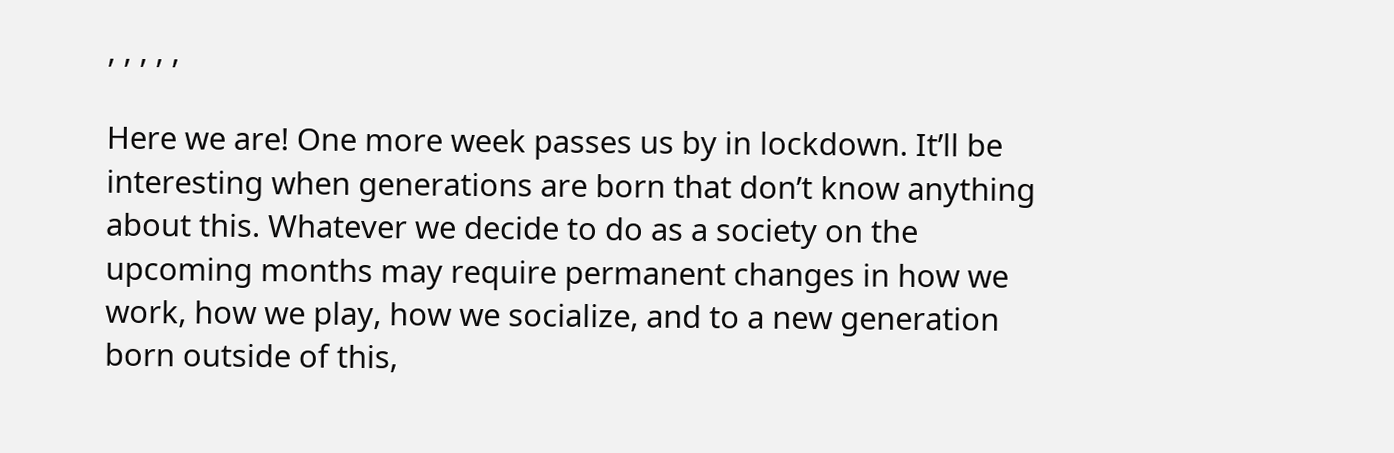, , , , ,

Here we are! One more week passes us by in lockdown. It’ll be interesting when generations are born that don’t know anything about this. Whatever we decide to do as a society on the upcoming months may require permanent changes in how we work, how we play, how we socialize, and to a new generation born outside of this,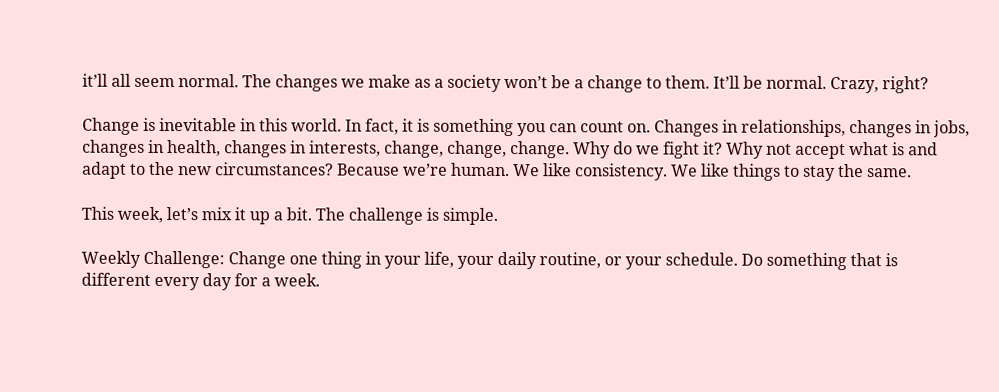it’ll all seem normal. The changes we make as a society won’t be a change to them. It’ll be normal. Crazy, right?

Change is inevitable in this world. In fact, it is something you can count on. Changes in relationships, changes in jobs, changes in health, changes in interests, change, change, change. Why do we fight it? Why not accept what is and adapt to the new circumstances? Because we’re human. We like consistency. We like things to stay the same.

This week, let’s mix it up a bit. The challenge is simple.

Weekly Challenge: Change one thing in your life, your daily routine, or your schedule. Do something that is different every day for a week.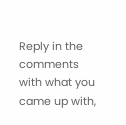Reply in the comments with what you came up with,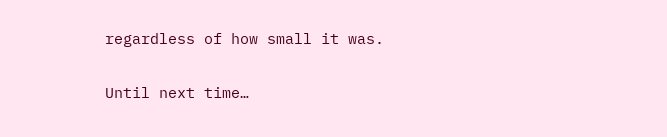regardless of how small it was.

Until next time…